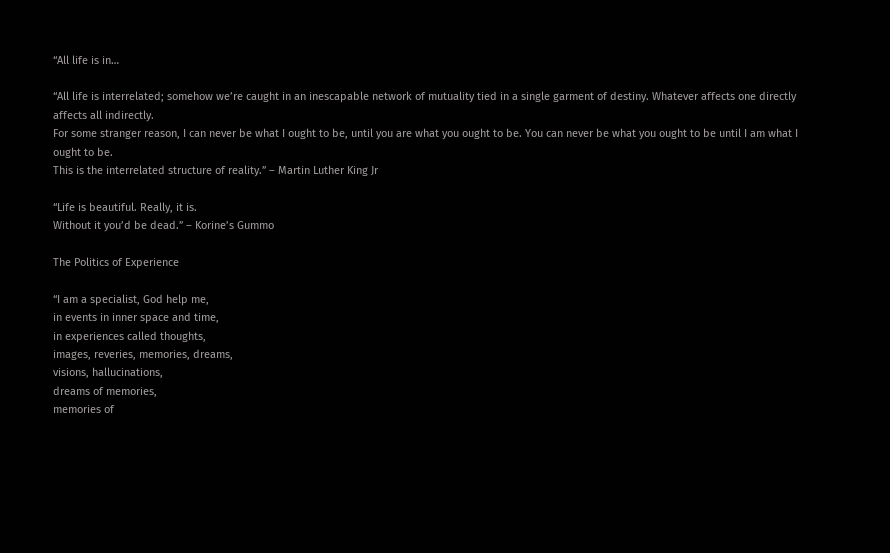“All life is in…

“All life is interrelated; somehow we’re caught in an inescapable network of mutuality tied in a single garment of destiny. Whatever affects one directly affects all indirectly.
For some stranger reason, I can never be what I ought to be, until you are what you ought to be. You can never be what you ought to be until I am what I ought to be.
This is the interrelated structure of reality.” – Martin Luther King Jr

“Life is beautiful. Really, it is.
Without it you’d be dead.” – Korine’s Gummo

The Politics of Experience

“I am a specialist, God help me,
in events in inner space and time,
in experiences called thoughts,
images, reveries, memories, dreams,
visions, hallucinations,
dreams of memories,
memories of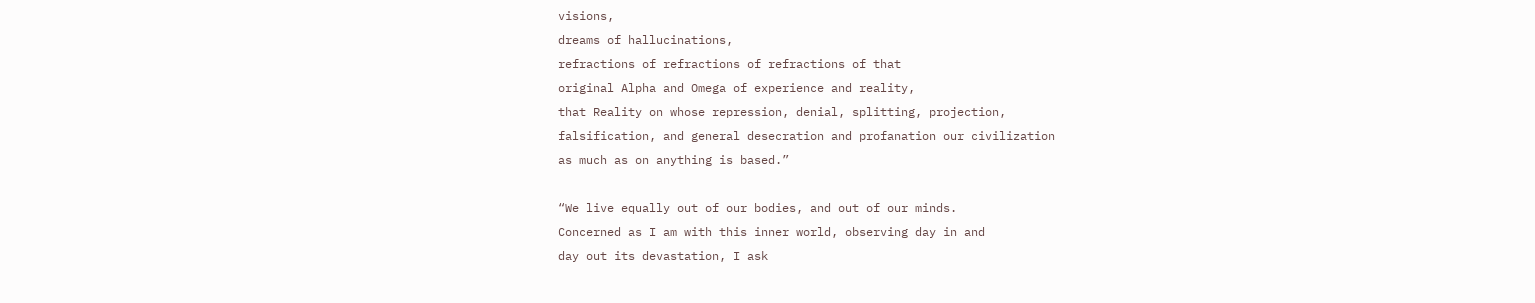visions,
dreams of hallucinations,
refractions of refractions of refractions of that
original Alpha and Omega of experience and reality,
that Reality on whose repression, denial, splitting, projection,
falsification, and general desecration and profanation our civilization
as much as on anything is based.”

“We live equally out of our bodies, and out of our minds.
Concerned as I am with this inner world, observing day in and
day out its devastation, I ask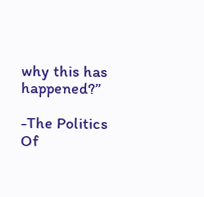why this has happened?”

-The Politics Of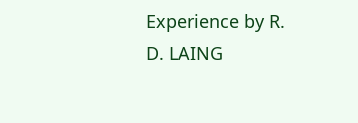Experience by R. D. LAING